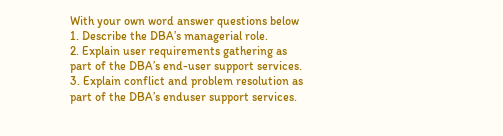With your own word answer questions below
1. Describe the DBA’s managerial role.
2. Explain user requirements gathering as part of the DBA’s end-user support services.
3. Explain conflict and problem resolution as part of the DBA’s enduser support services.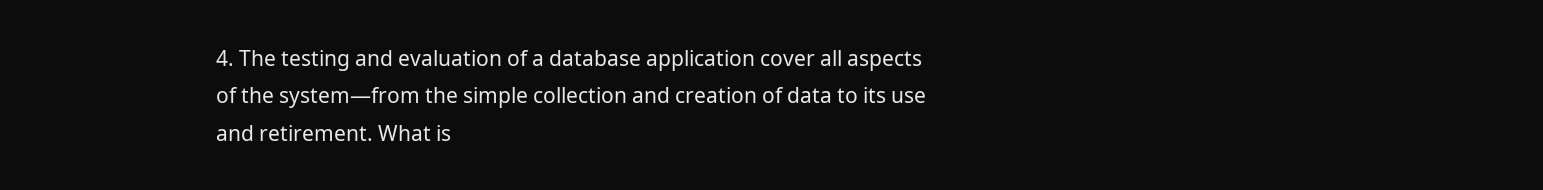4. The testing and evaluation of a database application cover all aspects of the system—from the simple collection and creation of data to its use and retirement. What is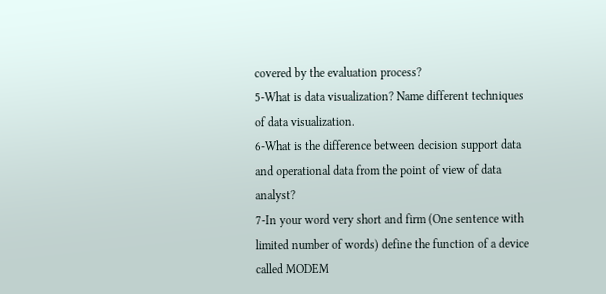covered by the evaluation process?
5-What is data visualization? Name different techniques of data visualization.
6-What is the difference between decision support data and operational data from the point of view of data analyst?
7-In your word very short and firm (One sentence with limited number of words) define the function of a device called MODEM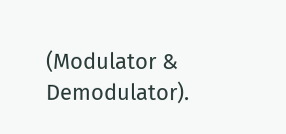(Modulator & Demodulator).